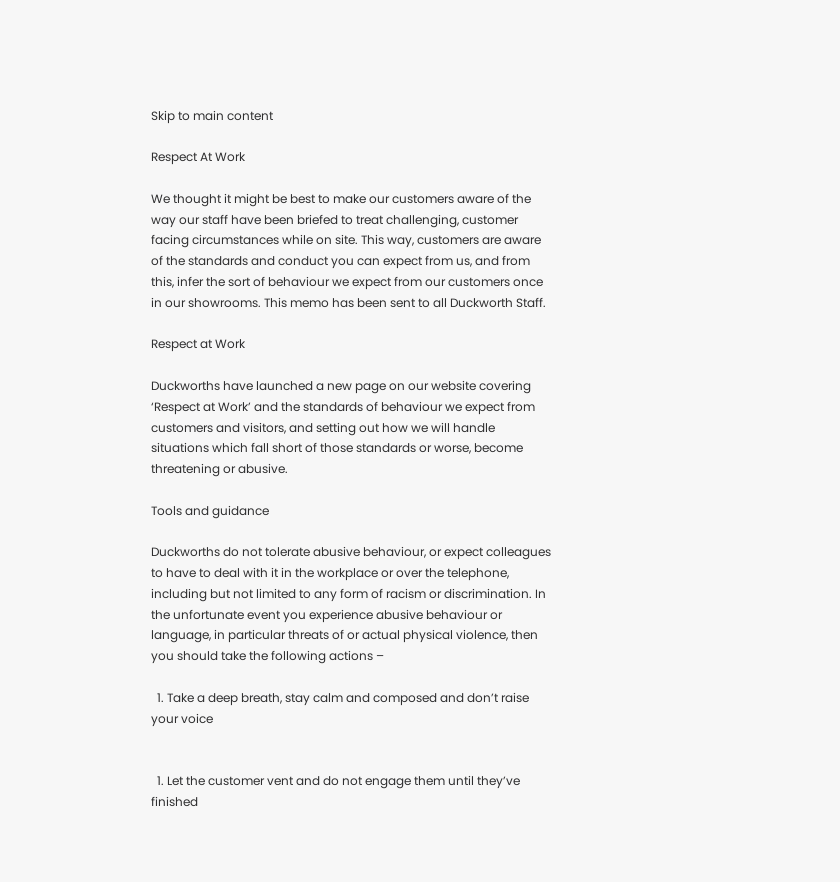Skip to main content

Respect At Work

We thought it might be best to make our customers aware of the way our staff have been briefed to treat challenging, customer facing circumstances while on site. This way, customers are aware of the standards and conduct you can expect from us, and from this, infer the sort of behaviour we expect from our customers once in our showrooms. This memo has been sent to all Duckworth Staff.

Respect at Work

Duckworths have launched a new page on our website covering ‘Respect at Work’ and the standards of behaviour we expect from customers and visitors, and setting out how we will handle situations which fall short of those standards or worse, become threatening or abusive.

Tools and guidance

Duckworths do not tolerate abusive behaviour, or expect colleagues to have to deal with it in the workplace or over the telephone, including but not limited to any form of racism or discrimination. In the unfortunate event you experience abusive behaviour or language, in particular threats of or actual physical violence, then you should take the following actions –

  1. Take a deep breath, stay calm and composed and don’t raise your voice


  1. Let the customer vent and do not engage them until they’ve finished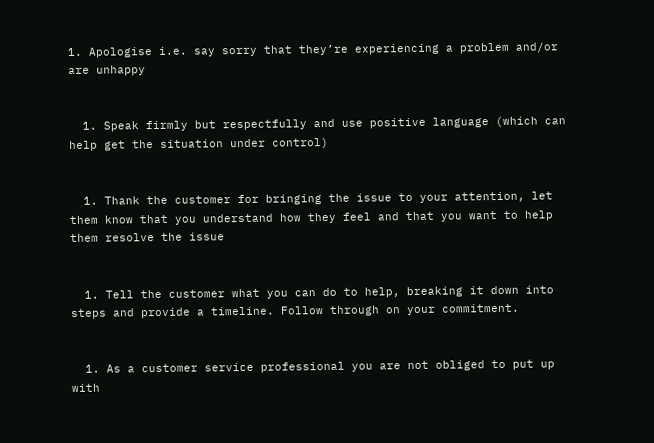1. Apologise i.e. say sorry that they’re experiencing a problem and/or are unhappy


  1. Speak firmly but respectfully and use positive language (which can help get the situation under control)


  1. Thank the customer for bringing the issue to your attention, let them know that you understand how they feel and that you want to help them resolve the issue


  1. Tell the customer what you can do to help, breaking it down into steps and provide a timeline. Follow through on your commitment.


  1. As a customer service professional you are not obliged to put up with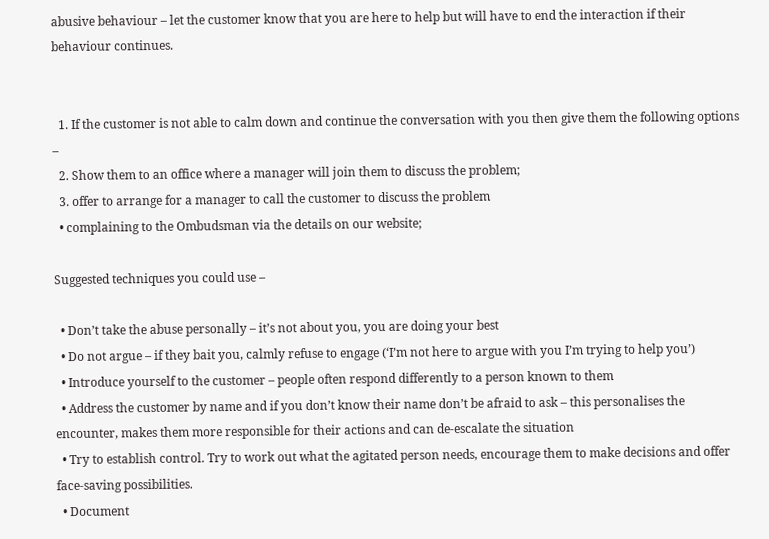abusive behaviour – let the customer know that you are here to help but will have to end the interaction if their behaviour continues.


  1. If the customer is not able to calm down and continue the conversation with you then give them the following options –
  2. Show them to an office where a manager will join them to discuss the problem;
  3. offer to arrange for a manager to call the customer to discuss the problem
  • complaining to the Ombudsman via the details on our website;

Suggested techniques you could use –

  • Don’t take the abuse personally – it’s not about you, you are doing your best
  • Do not argue – if they bait you, calmly refuse to engage (‘I’m not here to argue with you I’m trying to help you’)
  • Introduce yourself to the customer – people often respond differently to a person known to them
  • Address the customer by name and if you don’t know their name don’t be afraid to ask – this personalises the encounter, makes them more responsible for their actions and can de-escalate the situation
  • Try to establish control. Try to work out what the agitated person needs, encourage them to make decisions and offer face-saving possibilities.
  • Document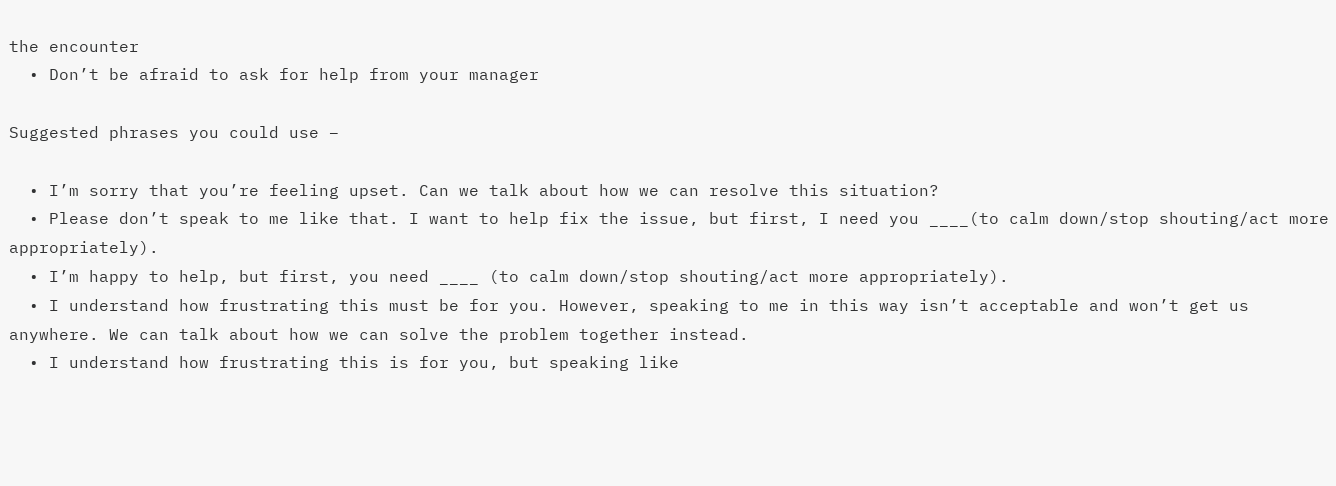the encounter
  • Don’t be afraid to ask for help from your manager

Suggested phrases you could use –

  • I’m sorry that you’re feeling upset. Can we talk about how we can resolve this situation?
  • Please don’t speak to me like that. I want to help fix the issue, but first, I need you ____(to calm down/stop shouting/act more appropriately).
  • I’m happy to help, but first, you need ____ (to calm down/stop shouting/act more appropriately).
  • I understand how frustrating this must be for you. However, speaking to me in this way isn’t acceptable and won’t get us anywhere. We can talk about how we can solve the problem together instead.
  • I understand how frustrating this is for you, but speaking like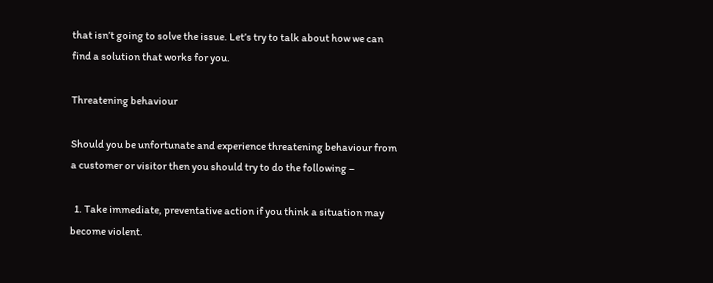that isn’t going to solve the issue. Let’s try to talk about how we can find a solution that works for you.

Threatening behaviour

Should you be unfortunate and experience threatening behaviour from a customer or visitor then you should try to do the following –

  1. Take immediate, preventative action if you think a situation may become violent.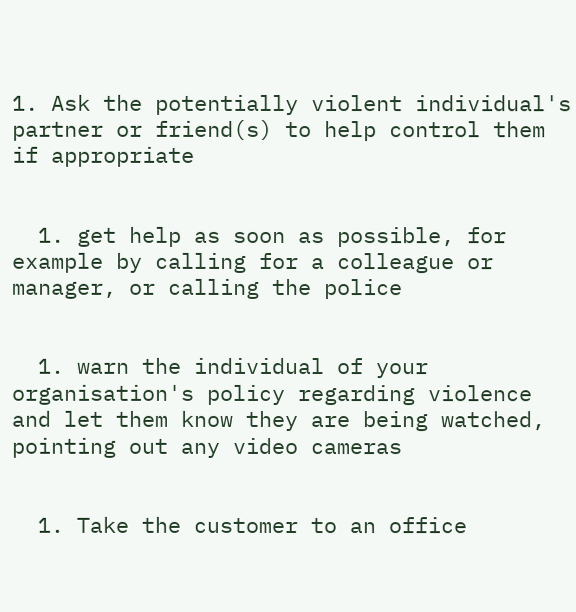1. Ask the potentially violent individual's partner or friend(s) to help control them if appropriate


  1. get help as soon as possible, for example by calling for a colleague or manager, or calling the police


  1. warn the individual of your organisation's policy regarding violence and let them know they are being watched, pointing out any video cameras


  1. Take the customer to an office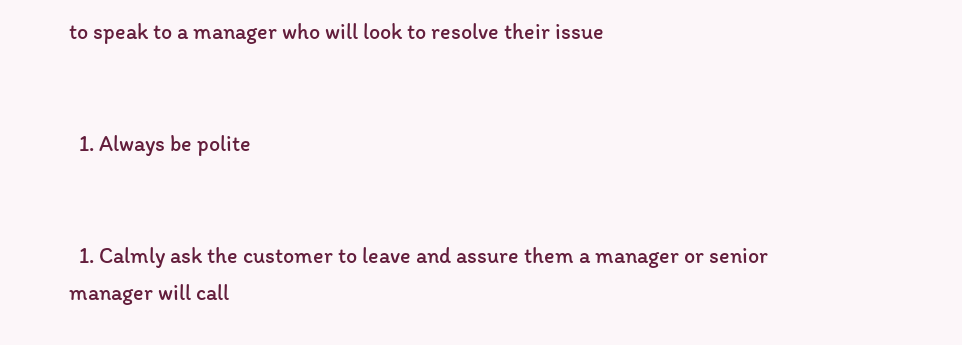to speak to a manager who will look to resolve their issue


  1. Always be polite


  1. Calmly ask the customer to leave and assure them a manager or senior manager will call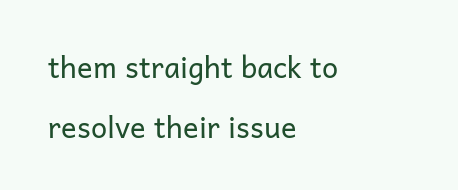them straight back to resolve their issue